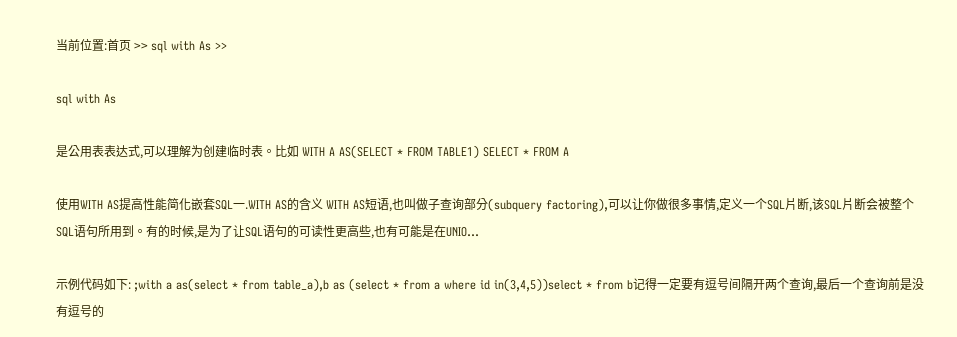当前位置:首页 >> sql with As >>

sql with As

是公用表表达式,可以理解为创建临时表。比如 WITH A AS(SELECT * FROM TABLE1) SELECT * FROM A

使用WITH AS提高性能简化嵌套SQL一.WITH AS的含义 WITH AS短语,也叫做子查询部分(subquery factoring),可以让你做很多事情,定义一个SQL片断,该SQL片断会被整个SQL语句所用到。有的时候,是为了让SQL语句的可读性更高些,也有可能是在UNIO...

示例代码如下: ;with a as(select * from table_a),b as (select * from a where id in(3,4,5))select * from b记得一定要有逗号间隔开两个查询,最后一个查询前是没有逗号的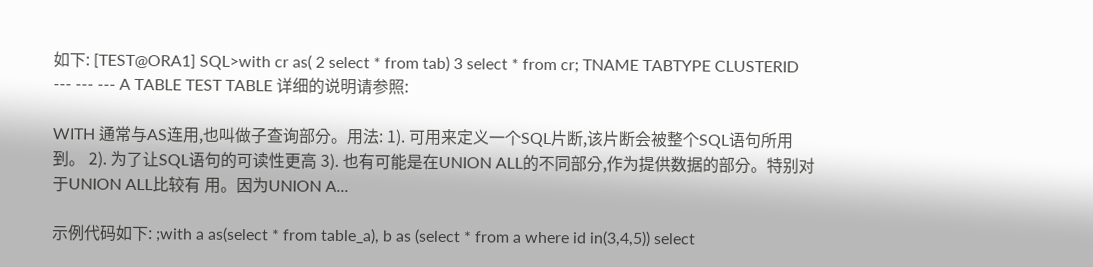如下: [TEST@ORA1] SQL>with cr as( 2 select * from tab) 3 select * from cr; TNAME TABTYPE CLUSTERID --- --- --- A TABLE TEST TABLE 详细的说明请参照:

WITH 通常与AS连用,也叫做子查询部分。用法: 1). 可用来定义一个SQL片断,该片断会被整个SQL语句所用到。 2). 为了让SQL语句的可读性更高 3). 也有可能是在UNION ALL的不同部分,作为提供数据的部分。特别对于UNION ALL比较有 用。因为UNION A...

示例代码如下: ;with a as(select * from table_a), b as (select * from a where id in(3,4,5)) select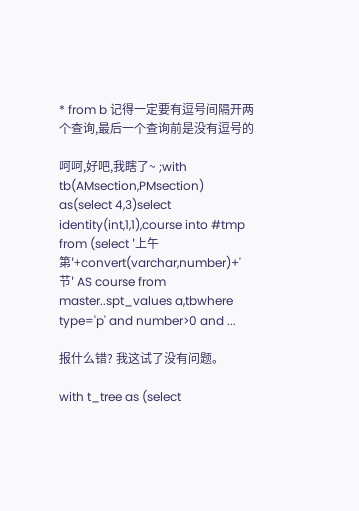* from b 记得一定要有逗号间隔开两个查询,最后一个查询前是没有逗号的

呵呵,好吧,我瞎了~ ;with tb(AMsection,PMsection) as(select 4,3)select identity(int,1,1),course into #tmp from (select '上午第'+convert(varchar,number)+'节' AS course from master..spt_values a,tbwhere type='p' and number>0 and ...

报什么错? 我这试了没有问题。

with t_tree as (select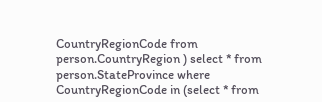CountryRegionCode from person.CountryRegion ) select * from person.StateProvince where CountryRegionCode in (select * from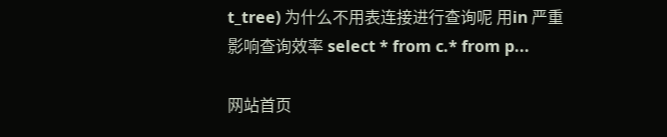t_tree) 为什么不用表连接进行查询呢 用in 严重影响查询效率 select * from c.* from p...

网站首页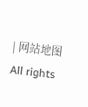| 网站地图
All rights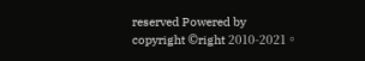reserved Powered by
copyright ©right 2010-2021。